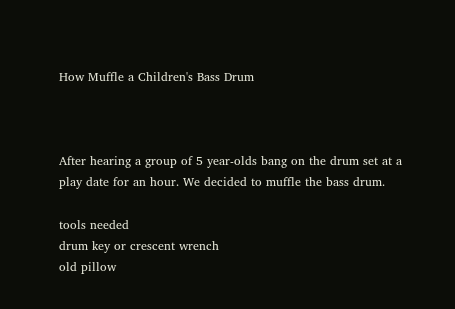How Muffle a Children's Bass Drum



After hearing a group of 5 year-olds bang on the drum set at a play date for an hour. We decided to muffle the bass drum.

tools needed
drum key or crescent wrench
old pillow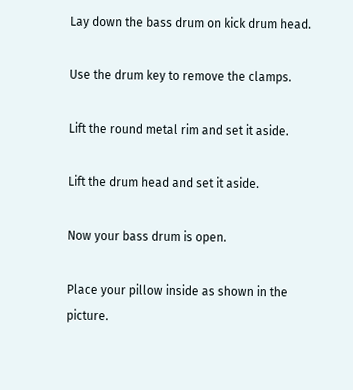Lay down the bass drum on kick drum head.

Use the drum key to remove the clamps.

Lift the round metal rim and set it aside.

Lift the drum head and set it aside.

Now your bass drum is open.

Place your pillow inside as shown in the picture.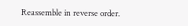Reassemble in reverse order.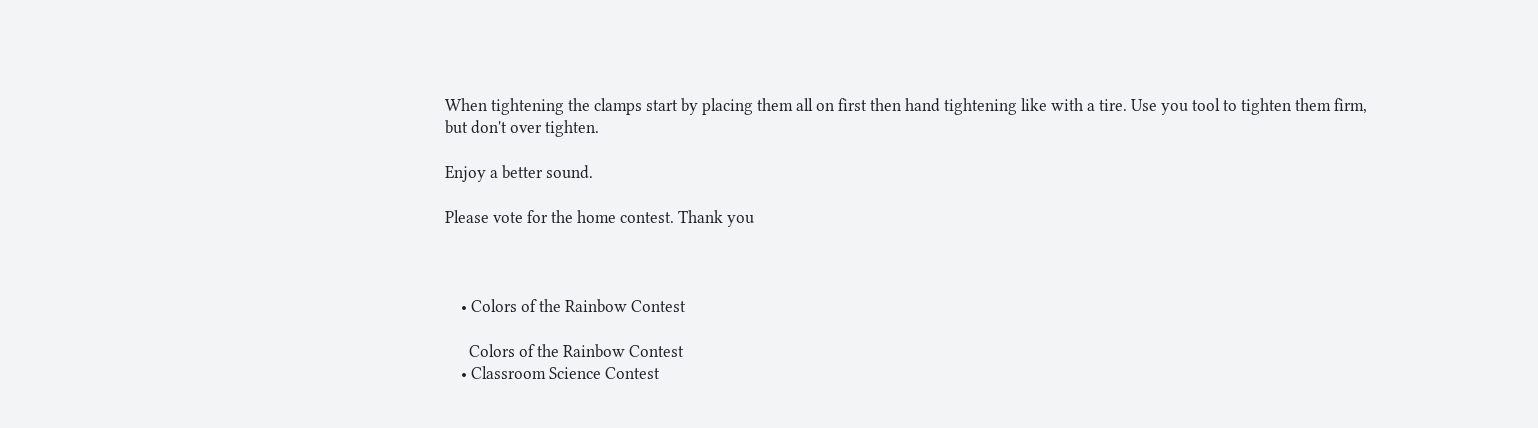When tightening the clamps start by placing them all on first then hand tightening like with a tire. Use you tool to tighten them firm, but don't over tighten.

Enjoy a better sound.

Please vote for the home contest. Thank you



    • Colors of the Rainbow Contest

      Colors of the Rainbow Contest
    • Classroom Science Contest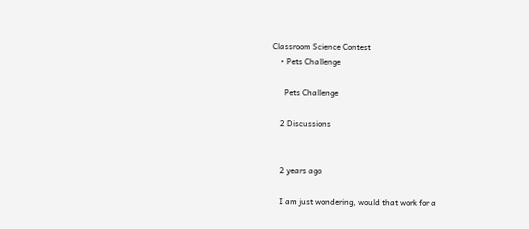Classroom Science Contest
    • Pets Challenge

      Pets Challenge

    2 Discussions


    2 years ago

    I am just wondering, would that work for a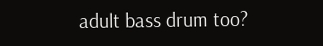adult bass drum too?